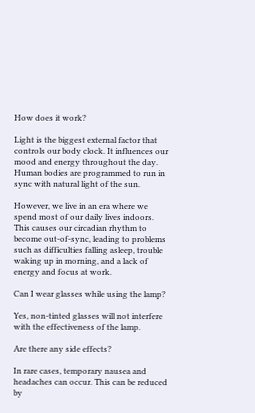How does it work?

Light is the biggest external factor that controls our body clock. It influences our mood and energy throughout the day. Human bodies are programmed to run in sync with natural light of the sun.

However, we live in an era where we spend most of our daily lives indoors. This causes our circadian rhythm to become out-of-sync, leading to problems such as difficulties falling asleep, trouble waking up in morning, and a lack of energy and focus at work.

Can I wear glasses while using the lamp?

Yes, non-tinted glasses will not interfere with the effectiveness of the lamp.

Are there any side effects?

In rare cases, temporary nausea and headaches can occur. This can be reduced by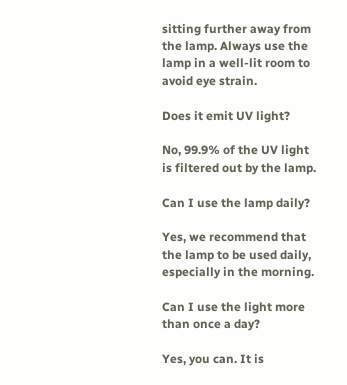sitting further away from the lamp. Always use the lamp in a well-lit room to avoid eye strain.

Does it emit UV light?

No, 99.9% of the UV light is filtered out by the lamp.

Can I use the lamp daily?

Yes, we recommend that the lamp to be used daily, especially in the morning.

Can I use the light more than once a day?

Yes, you can. It is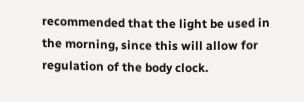recommended that the light be used in the morning, since this will allow for regulation of the body clock.